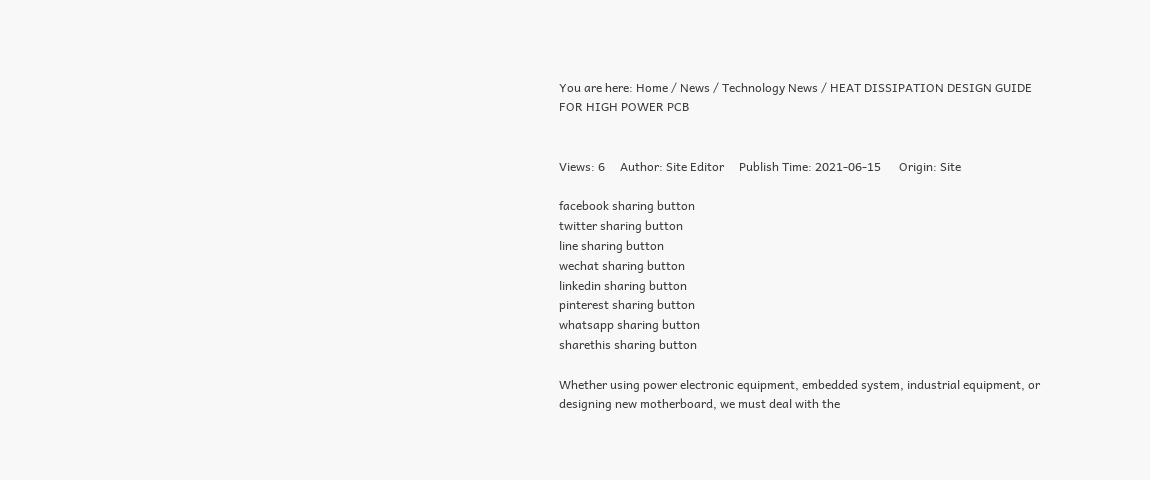You are here: Home / News / Technology News / HEAT DISSIPATION DESIGN GUIDE FOR HIGH POWER PCB


Views: 6     Author: Site Editor     Publish Time: 2021-06-15      Origin: Site

facebook sharing button
twitter sharing button
line sharing button
wechat sharing button
linkedin sharing button
pinterest sharing button
whatsapp sharing button
sharethis sharing button

Whether using power electronic equipment, embedded system, industrial equipment, or designing new motherboard, we must deal with the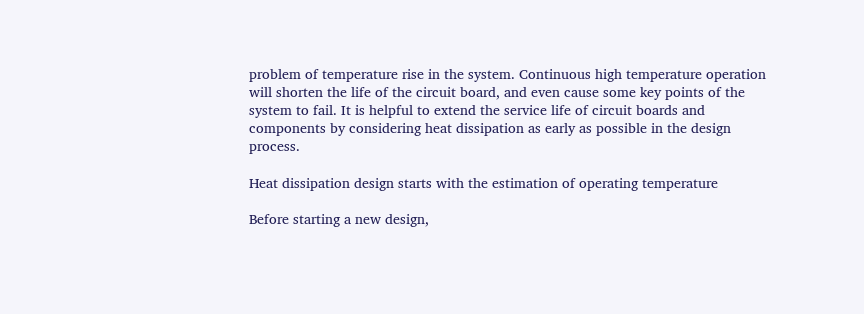problem of temperature rise in the system. Continuous high temperature operation will shorten the life of the circuit board, and even cause some key points of the system to fail. It is helpful to extend the service life of circuit boards and components by considering heat dissipation as early as possible in the design process.

Heat dissipation design starts with the estimation of operating temperature

Before starting a new design,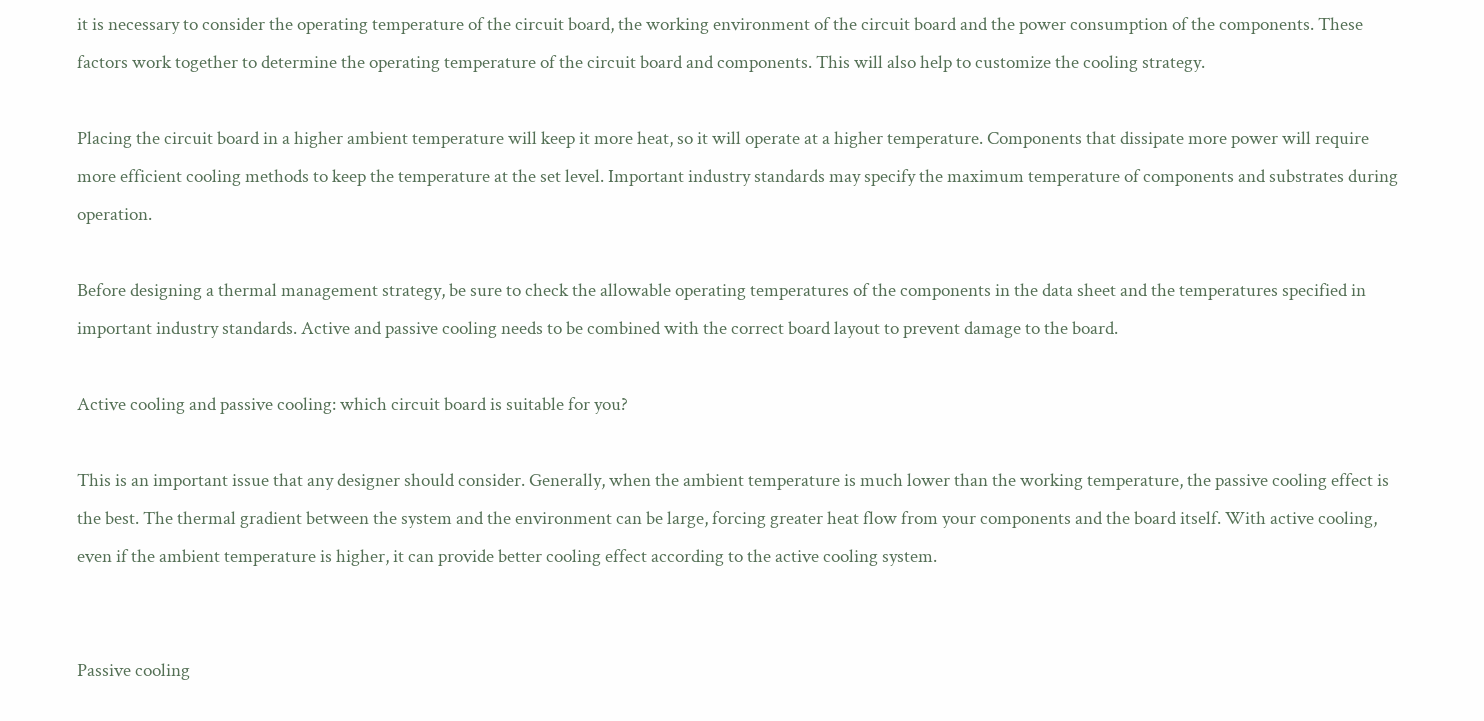it is necessary to consider the operating temperature of the circuit board, the working environment of the circuit board and the power consumption of the components. These factors work together to determine the operating temperature of the circuit board and components. This will also help to customize the cooling strategy.

Placing the circuit board in a higher ambient temperature will keep it more heat, so it will operate at a higher temperature. Components that dissipate more power will require more efficient cooling methods to keep the temperature at the set level. Important industry standards may specify the maximum temperature of components and substrates during operation.

Before designing a thermal management strategy, be sure to check the allowable operating temperatures of the components in the data sheet and the temperatures specified in important industry standards. Active and passive cooling needs to be combined with the correct board layout to prevent damage to the board.

Active cooling and passive cooling: which circuit board is suitable for you?

This is an important issue that any designer should consider. Generally, when the ambient temperature is much lower than the working temperature, the passive cooling effect is the best. The thermal gradient between the system and the environment can be large, forcing greater heat flow from your components and the board itself. With active cooling, even if the ambient temperature is higher, it can provide better cooling effect according to the active cooling system.


Passive cooling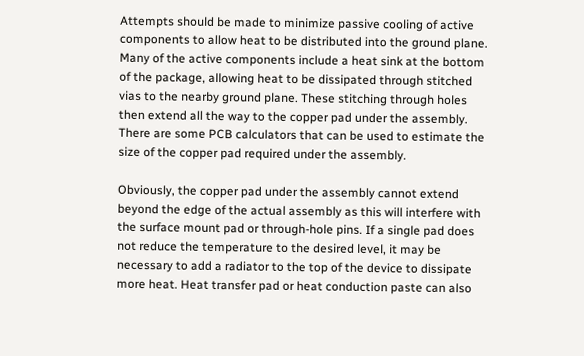Attempts should be made to minimize passive cooling of active components to allow heat to be distributed into the ground plane. Many of the active components include a heat sink at the bottom of the package, allowing heat to be dissipated through stitched vias to the nearby ground plane. These stitching through holes then extend all the way to the copper pad under the assembly. There are some PCB calculators that can be used to estimate the size of the copper pad required under the assembly.

Obviously, the copper pad under the assembly cannot extend beyond the edge of the actual assembly as this will interfere with the surface mount pad or through-hole pins. If a single pad does not reduce the temperature to the desired level, it may be necessary to add a radiator to the top of the device to dissipate more heat. Heat transfer pad or heat conduction paste can also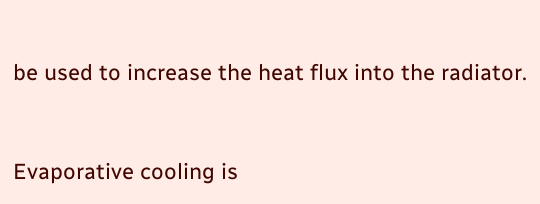be used to increase the heat flux into the radiator.


Evaporative cooling is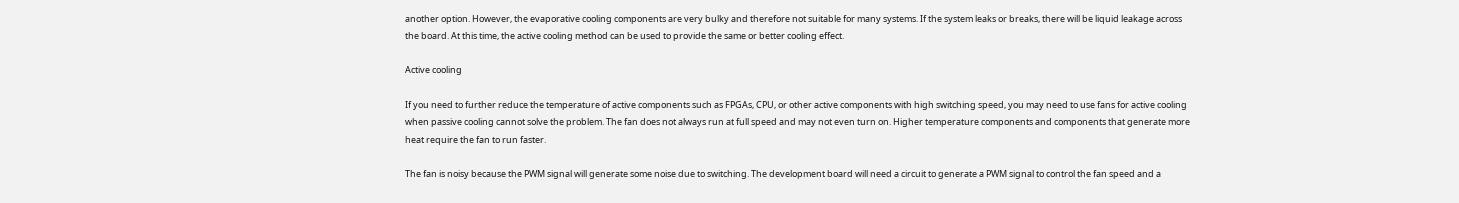another option. However, the evaporative cooling components are very bulky and therefore not suitable for many systems. If the system leaks or breaks, there will be liquid leakage across the board. At this time, the active cooling method can be used to provide the same or better cooling effect.

Active cooling

If you need to further reduce the temperature of active components such as FPGAs, CPU, or other active components with high switching speed, you may need to use fans for active cooling when passive cooling cannot solve the problem. The fan does not always run at full speed and may not even turn on. Higher temperature components and components that generate more heat require the fan to run faster.

The fan is noisy because the PWM signal will generate some noise due to switching. The development board will need a circuit to generate a PWM signal to control the fan speed and a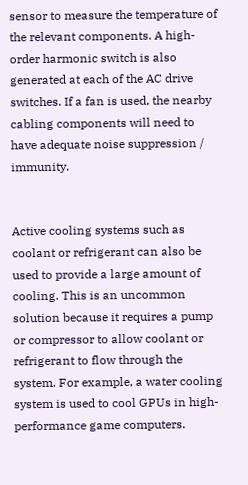sensor to measure the temperature of the relevant components. A high-order harmonic switch is also generated at each of the AC drive switches. If a fan is used, the nearby cabling components will need to have adequate noise suppression / immunity.


Active cooling systems such as coolant or refrigerant can also be used to provide a large amount of cooling. This is an uncommon solution because it requires a pump or compressor to allow coolant or refrigerant to flow through the system. For example, a water cooling system is used to cool GPUs in high-performance game computers.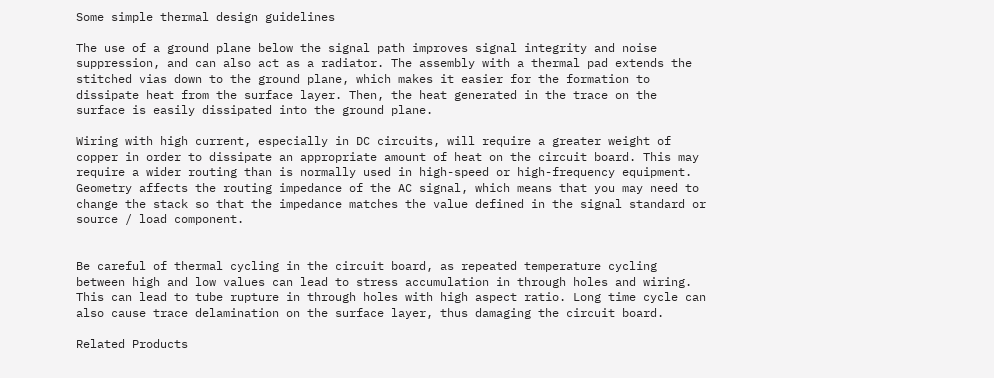Some simple thermal design guidelines

The use of a ground plane below the signal path improves signal integrity and noise suppression, and can also act as a radiator. The assembly with a thermal pad extends the stitched vias down to the ground plane, which makes it easier for the formation to dissipate heat from the surface layer. Then, the heat generated in the trace on the surface is easily dissipated into the ground plane.

Wiring with high current, especially in DC circuits, will require a greater weight of copper in order to dissipate an appropriate amount of heat on the circuit board. This may require a wider routing than is normally used in high-speed or high-frequency equipment. Geometry affects the routing impedance of the AC signal, which means that you may need to change the stack so that the impedance matches the value defined in the signal standard or source / load component.


Be careful of thermal cycling in the circuit board, as repeated temperature cycling between high and low values can lead to stress accumulation in through holes and wiring. This can lead to tube rupture in through holes with high aspect ratio. Long time cycle can also cause trace delamination on the surface layer, thus damaging the circuit board.

Related Products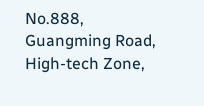No.888, Guangming Road, High-tech Zone,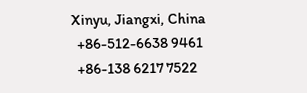Xinyu, Jiangxi, China
  +86-512-6638 9461
  +86-138 6217 7522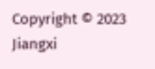Copyright © 2023 Jiangxi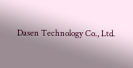Dasen Technology Co., Ltd.